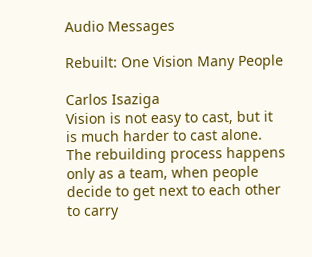Audio Messages

Rebuilt: One Vision Many People

Carlos Isaziga
Vision is not easy to cast, but it is much harder to cast alone.  The rebuilding process happens only as a team, when people decide to get next to each other to carry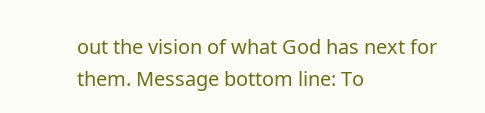out the vision of what God has next for them. Message bottom line: To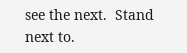see the next.  Stand next to.